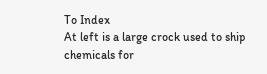To Index
At left is a large crock used to ship chemicals for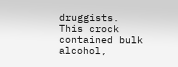druggists. This crock contained bulk alcohol,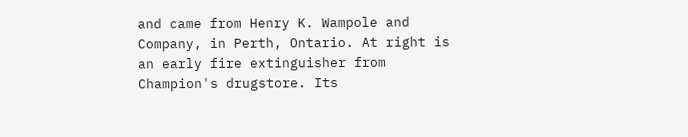and came from Henry K. Wampole and Company, in Perth, Ontario. At right is an early fire extinguisher from Champion's drugstore. Its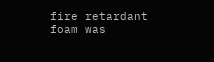fire retardant foam was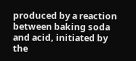produced by a reaction between baking soda and acid, initiated by the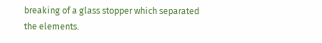breaking of a glass stopper which separated the elements.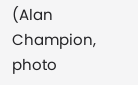(Alan Champion, photo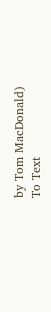by Tom MacDonald)
To Text